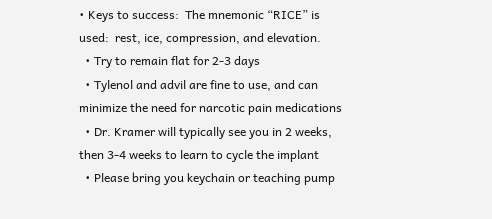• Keys to success:  The mnemonic “RICE” is used:  rest, ice, compression, and elevation.
  • Try to remain flat for 2-3 days
  • Tylenol and advil are fine to use, and can minimize the need for narcotic pain medications
  • Dr. Kramer will typically see you in 2 weeks, then 3-4 weeks to learn to cycle the implant
  • Please bring you keychain or teaching pump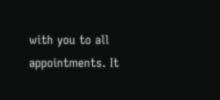with you to all appointments. It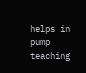helps in pump teaching